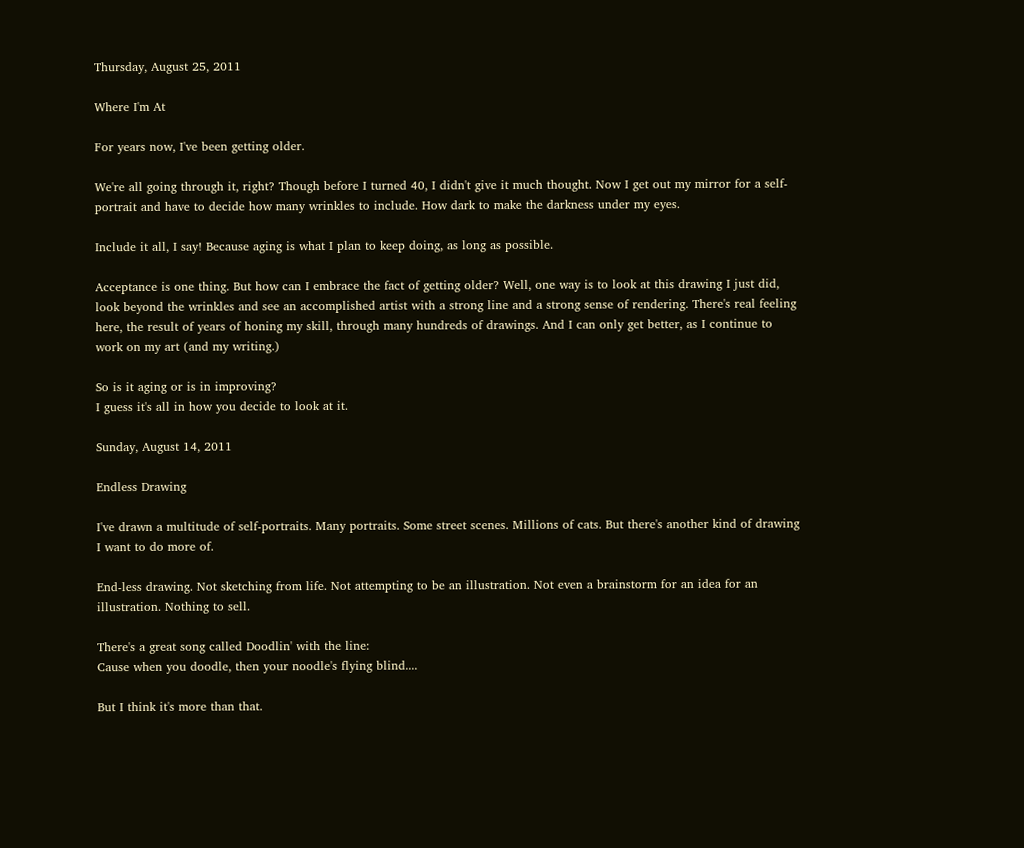Thursday, August 25, 2011

Where I'm At

For years now, I've been getting older.

We're all going through it, right? Though before I turned 40, I didn't give it much thought. Now I get out my mirror for a self-portrait and have to decide how many wrinkles to include. How dark to make the darkness under my eyes.

Include it all, I say! Because aging is what I plan to keep doing, as long as possible.

Acceptance is one thing. But how can I embrace the fact of getting older? Well, one way is to look at this drawing I just did, look beyond the wrinkles and see an accomplished artist with a strong line and a strong sense of rendering. There's real feeling here, the result of years of honing my skill, through many hundreds of drawings. And I can only get better, as I continue to work on my art (and my writing.)

So is it aging or is in improving?
I guess it's all in how you decide to look at it.

Sunday, August 14, 2011

Endless Drawing

I've drawn a multitude of self-portraits. Many portraits. Some street scenes. Millions of cats. But there's another kind of drawing I want to do more of.

End-less drawing. Not sketching from life. Not attempting to be an illustration. Not even a brainstorm for an idea for an illustration. Nothing to sell.

There's a great song called Doodlin' with the line:
Cause when you doodle, then your noodle's flying blind....

But I think it's more than that.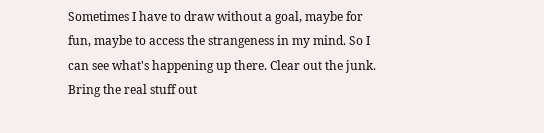Sometimes I have to draw without a goal, maybe for fun, maybe to access the strangeness in my mind. So I can see what's happening up there. Clear out the junk. Bring the real stuff out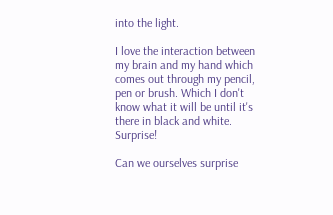into the light.

I love the interaction between my brain and my hand which comes out through my pencil, pen or brush. Which I don't know what it will be until it's there in black and white. Surprise!

Can we ourselves surprise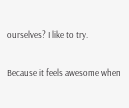ourselves? I like to try.

Because it feels awesome when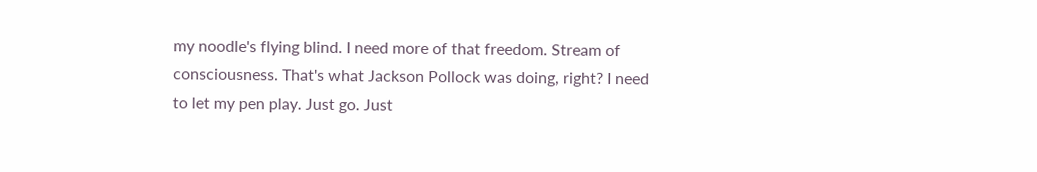my noodle's flying blind. I need more of that freedom. Stream of consciousness. That's what Jackson Pollock was doing, right? I need to let my pen play. Just go. Just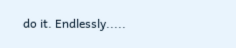do it. Endlessly.....